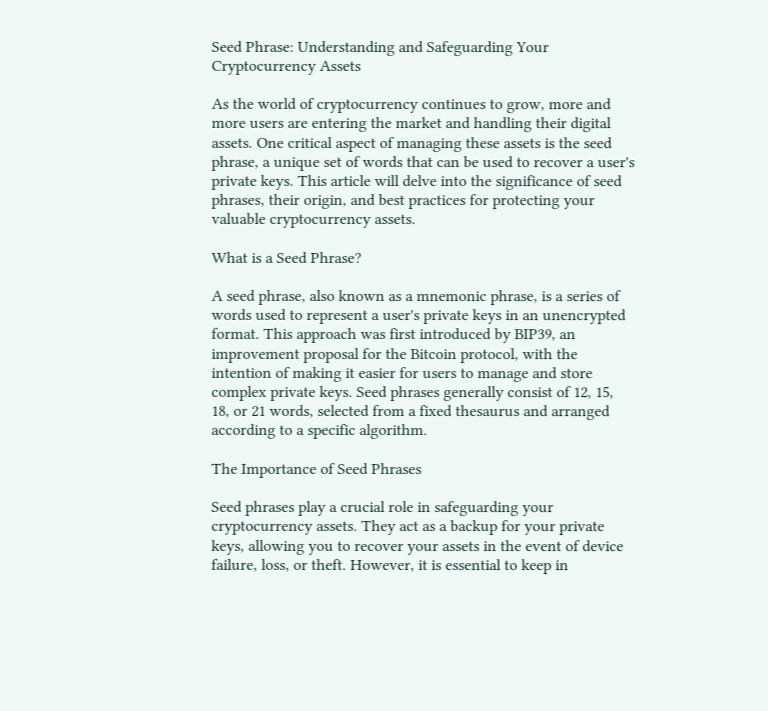Seed Phrase: Understanding and Safeguarding Your Cryptocurrency Assets

As the world of cryptocurrency continues to grow, more and more users are entering the market and handling their digital assets. One critical aspect of managing these assets is the seed phrase, a unique set of words that can be used to recover a user's private keys. This article will delve into the significance of seed phrases, their origin, and best practices for protecting your valuable cryptocurrency assets.

What is a Seed Phrase?

A seed phrase, also known as a mnemonic phrase, is a series of words used to represent a user's private keys in an unencrypted format. This approach was first introduced by BIP39, an improvement proposal for the Bitcoin protocol, with the intention of making it easier for users to manage and store complex private keys. Seed phrases generally consist of 12, 15, 18, or 21 words, selected from a fixed thesaurus and arranged according to a specific algorithm.

The Importance of Seed Phrases

Seed phrases play a crucial role in safeguarding your cryptocurrency assets. They act as a backup for your private keys, allowing you to recover your assets in the event of device failure, loss, or theft. However, it is essential to keep in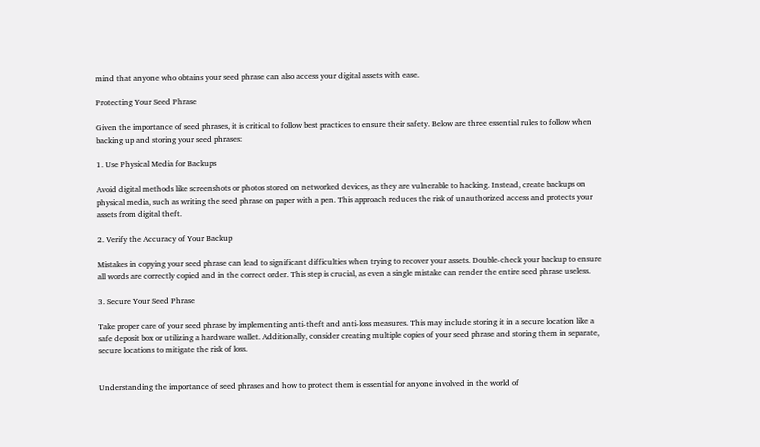mind that anyone who obtains your seed phrase can also access your digital assets with ease.

Protecting Your Seed Phrase

Given the importance of seed phrases, it is critical to follow best practices to ensure their safety. Below are three essential rules to follow when backing up and storing your seed phrases:

1. Use Physical Media for Backups

Avoid digital methods like screenshots or photos stored on networked devices, as they are vulnerable to hacking. Instead, create backups on physical media, such as writing the seed phrase on paper with a pen. This approach reduces the risk of unauthorized access and protects your assets from digital theft.

2. Verify the Accuracy of Your Backup

Mistakes in copying your seed phrase can lead to significant difficulties when trying to recover your assets. Double-check your backup to ensure all words are correctly copied and in the correct order. This step is crucial, as even a single mistake can render the entire seed phrase useless.

3. Secure Your Seed Phrase

Take proper care of your seed phrase by implementing anti-theft and anti-loss measures. This may include storing it in a secure location like a safe deposit box or utilizing a hardware wallet. Additionally, consider creating multiple copies of your seed phrase and storing them in separate, secure locations to mitigate the risk of loss.


Understanding the importance of seed phrases and how to protect them is essential for anyone involved in the world of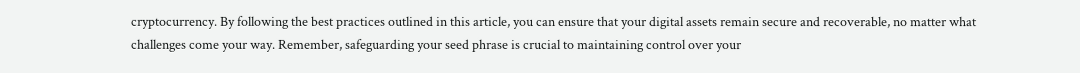cryptocurrency. By following the best practices outlined in this article, you can ensure that your digital assets remain secure and recoverable, no matter what challenges come your way. Remember, safeguarding your seed phrase is crucial to maintaining control over your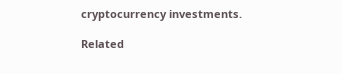cryptocurrency investments.

Related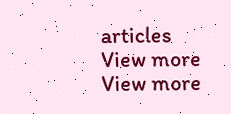articles
View more
View more